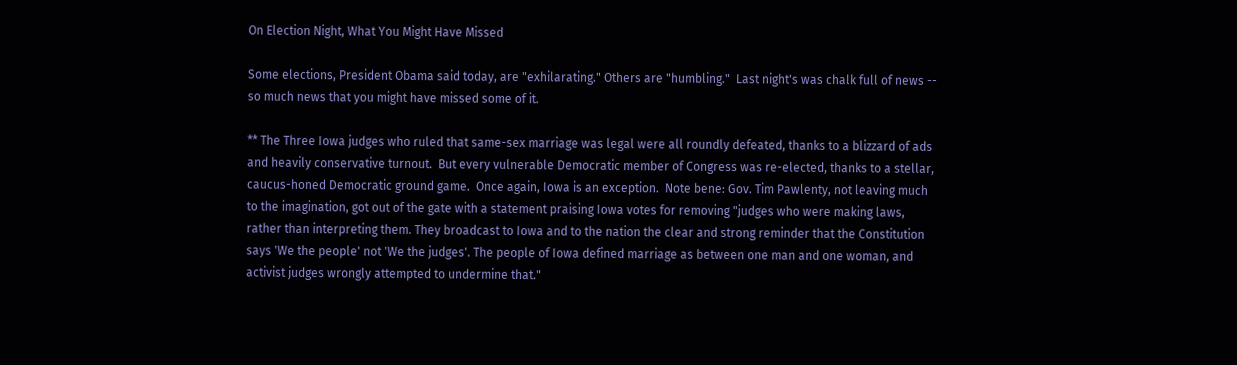On Election Night, What You Might Have Missed

Some elections, President Obama said today, are "exhilarating." Others are "humbling."  Last night's was chalk full of news -- so much news that you might have missed some of it.

** The Three Iowa judges who ruled that same-sex marriage was legal were all roundly defeated, thanks to a blizzard of ads and heavily conservative turnout.  But every vulnerable Democratic member of Congress was re-elected, thanks to a stellar, caucus-honed Democratic ground game.  Once again, Iowa is an exception.  Note bene: Gov. Tim Pawlenty, not leaving much to the imagination, got out of the gate with a statement praising Iowa votes for removing "judges who were making laws, rather than interpreting them. They broadcast to Iowa and to the nation the clear and strong reminder that the Constitution says 'We the people' not 'We the judges'. The people of Iowa defined marriage as between one man and one woman, and activist judges wrongly attempted to undermine that."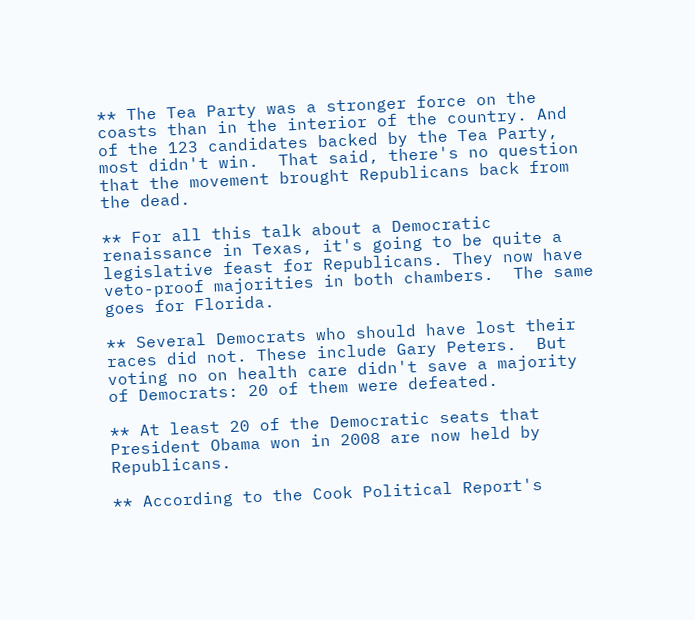** The Tea Party was a stronger force on the coasts than in the interior of the country. And of the 123 candidates backed by the Tea Party, most didn't win.  That said, there's no question that the movement brought Republicans back from the dead.

** For all this talk about a Democratic renaissance in Texas, it's going to be quite a legislative feast for Republicans. They now have veto-proof majorities in both chambers.  The same goes for Florida.

** Several Democrats who should have lost their races did not. These include Gary Peters.  But voting no on health care didn't save a majority of Democrats: 20 of them were defeated.

** At least 20 of the Democratic seats that President Obama won in 2008 are now held by Republicans.

** According to the Cook Political Report's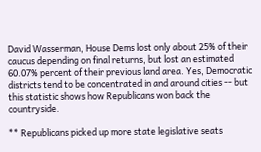David Wasserman, House Dems lost only about 25% of their caucus depending on final returns, but lost an estimated 60.07% percent of their previous land area. Yes, Democratic districts tend to be concentrated in and around cities -- but this statistic shows how Republicans won back the countryside.

** Republicans picked up more state legislative seats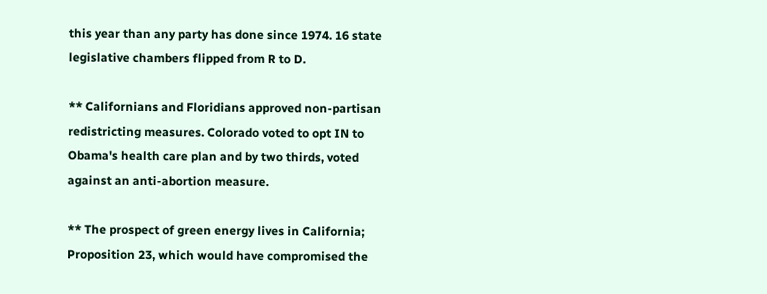this year than any party has done since 1974. 16 state legislative chambers flipped from R to D.

** Californians and Floridians approved non-partisan redistricting measures. Colorado voted to opt IN to Obama's health care plan and by two thirds, voted against an anti-abortion measure.

** The prospect of green energy lives in California; Proposition 23, which would have compromised the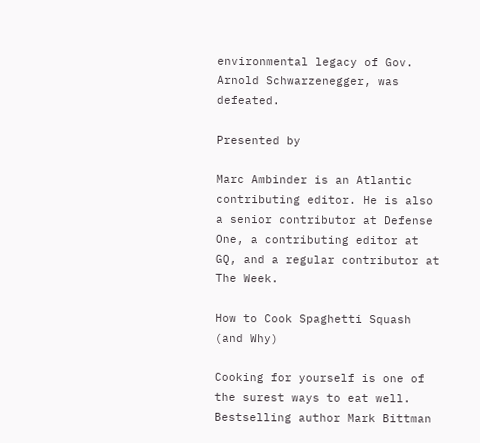environmental legacy of Gov. Arnold Schwarzenegger, was defeated.

Presented by

Marc Ambinder is an Atlantic contributing editor. He is also a senior contributor at Defense One, a contributing editor at GQ, and a regular contributor at The Week.

How to Cook Spaghetti Squash (and Why)

Cooking for yourself is one of the surest ways to eat well. Bestselling author Mark Bittman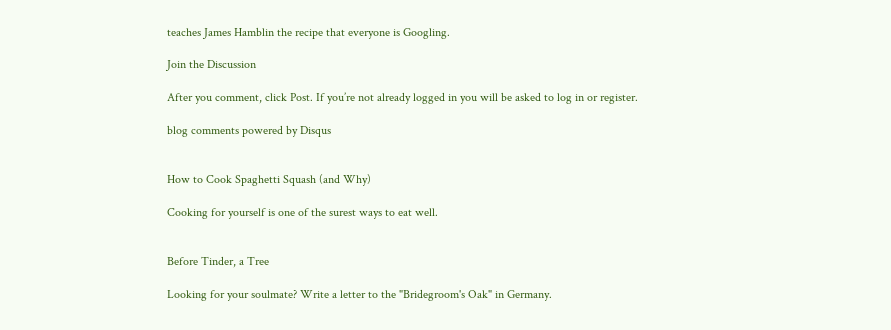teaches James Hamblin the recipe that everyone is Googling.

Join the Discussion

After you comment, click Post. If you’re not already logged in you will be asked to log in or register.

blog comments powered by Disqus


How to Cook Spaghetti Squash (and Why)

Cooking for yourself is one of the surest ways to eat well.


Before Tinder, a Tree

Looking for your soulmate? Write a letter to the "Bridegroom's Oak" in Germany.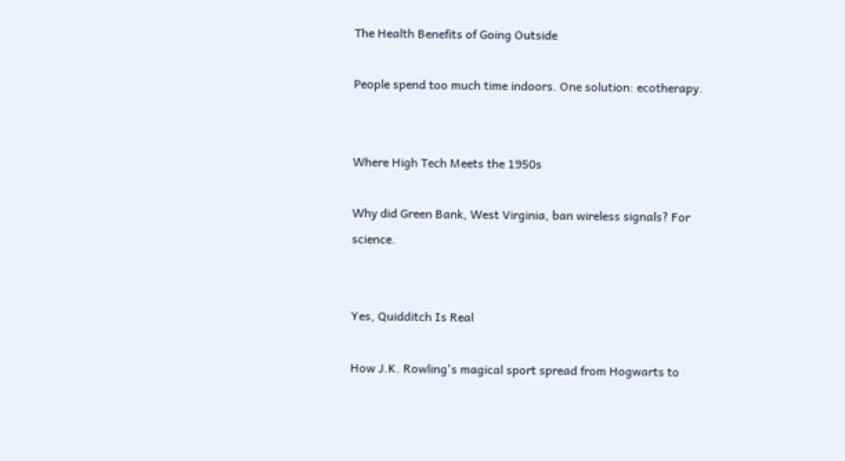The Health Benefits of Going Outside

People spend too much time indoors. One solution: ecotherapy.


Where High Tech Meets the 1950s

Why did Green Bank, West Virginia, ban wireless signals? For science.


Yes, Quidditch Is Real

How J.K. Rowling's magical sport spread from Hogwarts to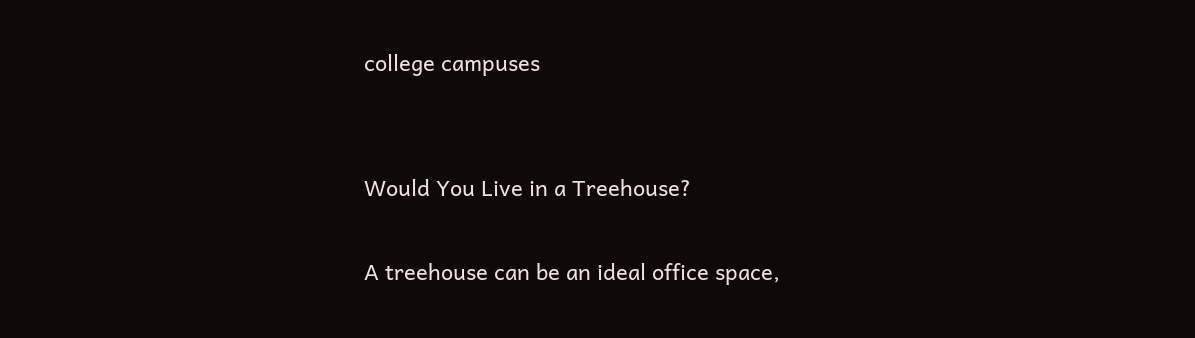college campuses


Would You Live in a Treehouse?

A treehouse can be an ideal office space,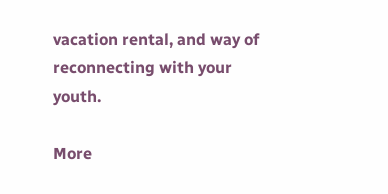vacation rental, and way of reconnecting with your youth.

More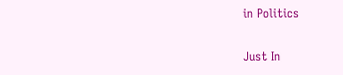in Politics

Just In